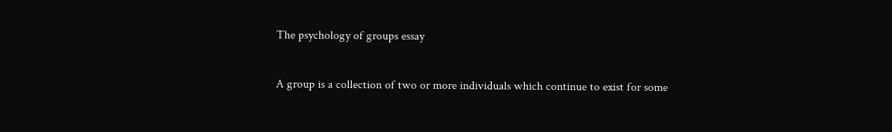The psychology of groups essay

A group is a collection of two or more individuals which continue to exist for some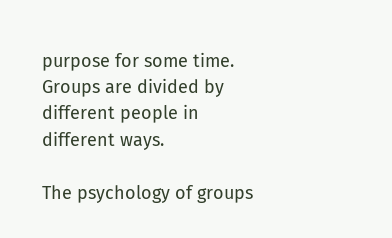purpose for some time. Groups are divided by different people in different ways.

The psychology of groups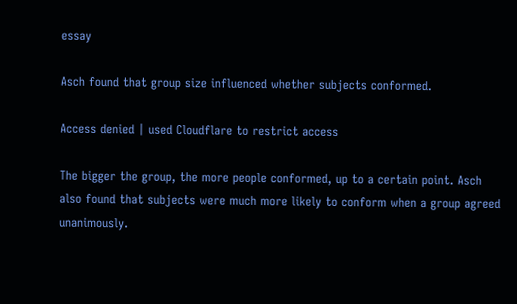essay

Asch found that group size influenced whether subjects conformed.

Access denied | used Cloudflare to restrict access

The bigger the group, the more people conformed, up to a certain point. Asch also found that subjects were much more likely to conform when a group agreed unanimously.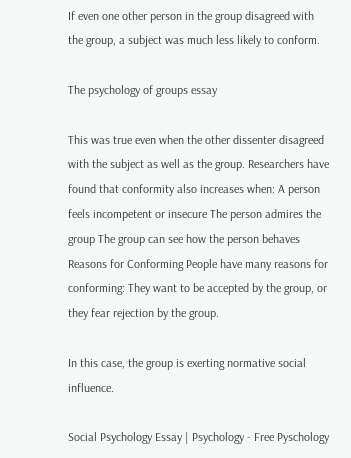If even one other person in the group disagreed with the group, a subject was much less likely to conform.

The psychology of groups essay

This was true even when the other dissenter disagreed with the subject as well as the group. Researchers have found that conformity also increases when: A person feels incompetent or insecure The person admires the group The group can see how the person behaves Reasons for Conforming People have many reasons for conforming: They want to be accepted by the group, or they fear rejection by the group.

In this case, the group is exerting normative social influence.

Social Psychology Essay | Psychology - Free Pyschology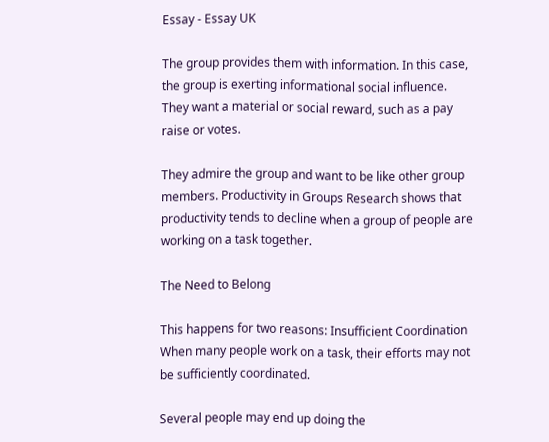Essay - Essay UK

The group provides them with information. In this case, the group is exerting informational social influence. They want a material or social reward, such as a pay raise or votes.

They admire the group and want to be like other group members. Productivity in Groups Research shows that productivity tends to decline when a group of people are working on a task together.

The Need to Belong

This happens for two reasons: Insufficient Coordination When many people work on a task, their efforts may not be sufficiently coordinated.

Several people may end up doing the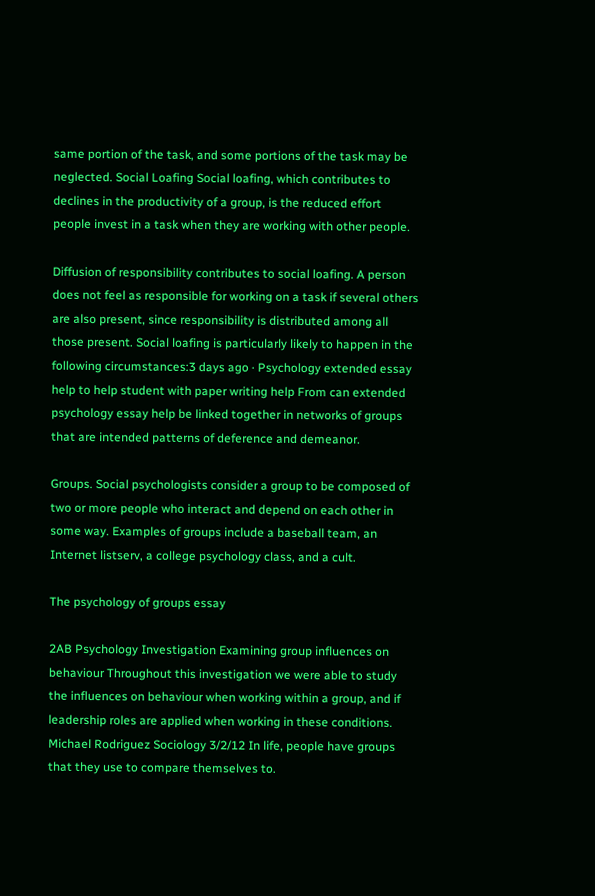same portion of the task, and some portions of the task may be neglected. Social Loafing Social loafing, which contributes to declines in the productivity of a group, is the reduced effort people invest in a task when they are working with other people.

Diffusion of responsibility contributes to social loafing. A person does not feel as responsible for working on a task if several others are also present, since responsibility is distributed among all those present. Social loafing is particularly likely to happen in the following circumstances:3 days ago · Psychology extended essay help to help student with paper writing help From can extended psychology essay help be linked together in networks of groups that are intended patterns of deference and demeanor.

Groups. Social psychologists consider a group to be composed of two or more people who interact and depend on each other in some way. Examples of groups include a baseball team, an Internet listserv, a college psychology class, and a cult.

The psychology of groups essay

2AB Psychology Investigation Examining group influences on behaviour Throughout this investigation we were able to study the influences on behaviour when working within a group, and if leadership roles are applied when working in these conditions. Michael Rodriguez Sociology 3/2/12 In life, people have groups that they use to compare themselves to.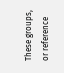These groups, or reference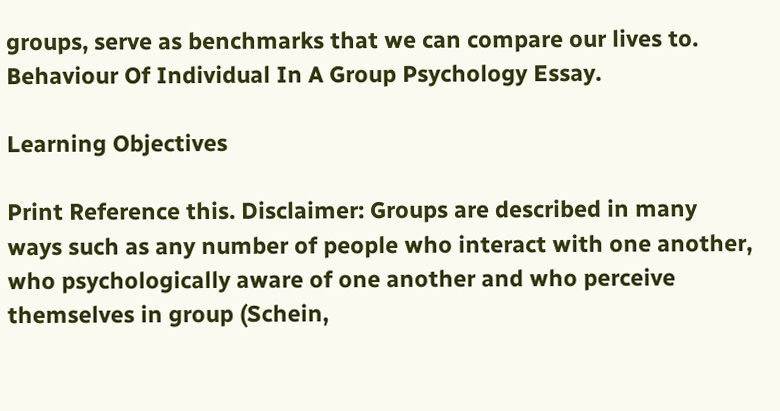groups, serve as benchmarks that we can compare our lives to. Behaviour Of Individual In A Group Psychology Essay.

Learning Objectives

Print Reference this. Disclaimer: Groups are described in many ways such as any number of people who interact with one another, who psychologically aware of one another and who perceive themselves in group (Schein,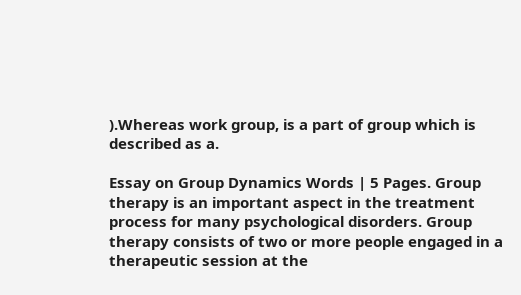).Whereas work group, is a part of group which is described as a.

Essay on Group Dynamics Words | 5 Pages. Group therapy is an important aspect in the treatment process for many psychological disorders. Group therapy consists of two or more people engaged in a therapeutic session at the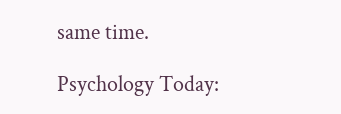same time.

Psychology Today: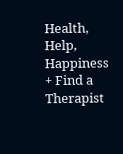Health, Help, Happiness + Find a Therapist